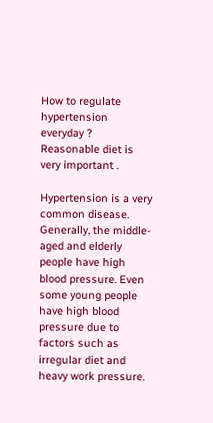How to regulate hypertension everyday ? Reasonable diet is very important .

Hypertension is a very common disease. Generally, the middle-aged and elderly people have high blood pressure. Even some young people have high blood pressure due to factors such as irregular diet and heavy work pressure.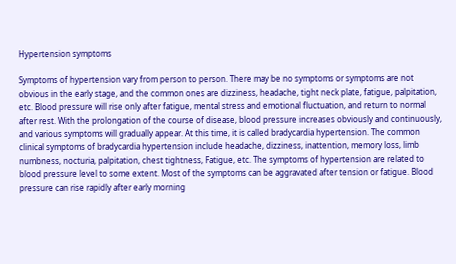Hypertension symptoms

Symptoms of hypertension vary from person to person. There may be no symptoms or symptoms are not obvious in the early stage, and the common ones are dizziness, headache, tight neck plate, fatigue, palpitation, etc. Blood pressure will rise only after fatigue, mental stress and emotional fluctuation, and return to normal after rest. With the prolongation of the course of disease, blood pressure increases obviously and continuously, and various symptoms will gradually appear. At this time, it is called bradycardia hypertension. The common clinical symptoms of bradycardia hypertension include headache, dizziness, inattention, memory loss, limb numbness, nocturia, palpitation, chest tightness, Fatigue, etc. The symptoms of hypertension are related to blood pressure level to some extent. Most of the symptoms can be aggravated after tension or fatigue. Blood pressure can rise rapidly after early morning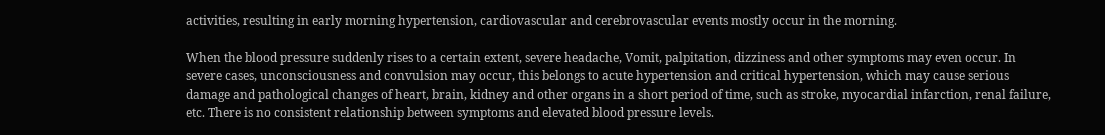activities, resulting in early morning hypertension, cardiovascular and cerebrovascular events mostly occur in the morning.

When the blood pressure suddenly rises to a certain extent, severe headache, Vomit, palpitation, dizziness and other symptoms may even occur. In severe cases, unconsciousness and convulsion may occur, this belongs to acute hypertension and critical hypertension, which may cause serious damage and pathological changes of heart, brain, kidney and other organs in a short period of time, such as stroke, myocardial infarction, renal failure, etc. There is no consistent relationship between symptoms and elevated blood pressure levels.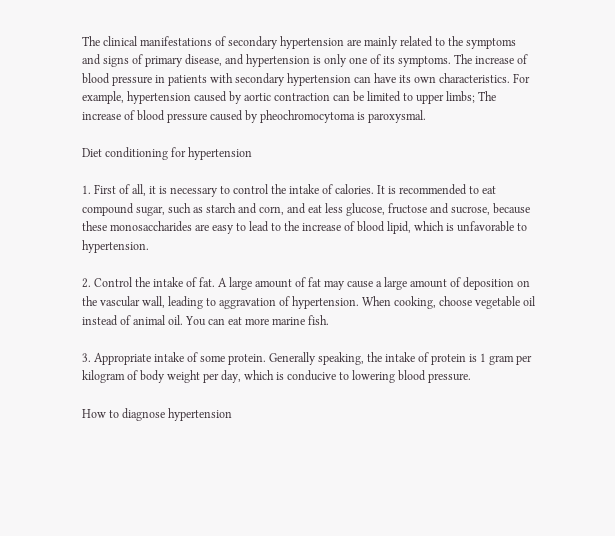The clinical manifestations of secondary hypertension are mainly related to the symptoms and signs of primary disease, and hypertension is only one of its symptoms. The increase of blood pressure in patients with secondary hypertension can have its own characteristics. For example, hypertension caused by aortic contraction can be limited to upper limbs; The increase of blood pressure caused by pheochromocytoma is paroxysmal.

Diet conditioning for hypertension

1. First of all, it is necessary to control the intake of calories. It is recommended to eat compound sugar, such as starch and corn, and eat less glucose, fructose and sucrose, because these monosaccharides are easy to lead to the increase of blood lipid, which is unfavorable to hypertension.

2. Control the intake of fat. A large amount of fat may cause a large amount of deposition on the vascular wall, leading to aggravation of hypertension. When cooking, choose vegetable oil instead of animal oil. You can eat more marine fish.

3. Appropriate intake of some protein. Generally speaking, the intake of protein is 1 gram per kilogram of body weight per day, which is conducive to lowering blood pressure.

How to diagnose hypertension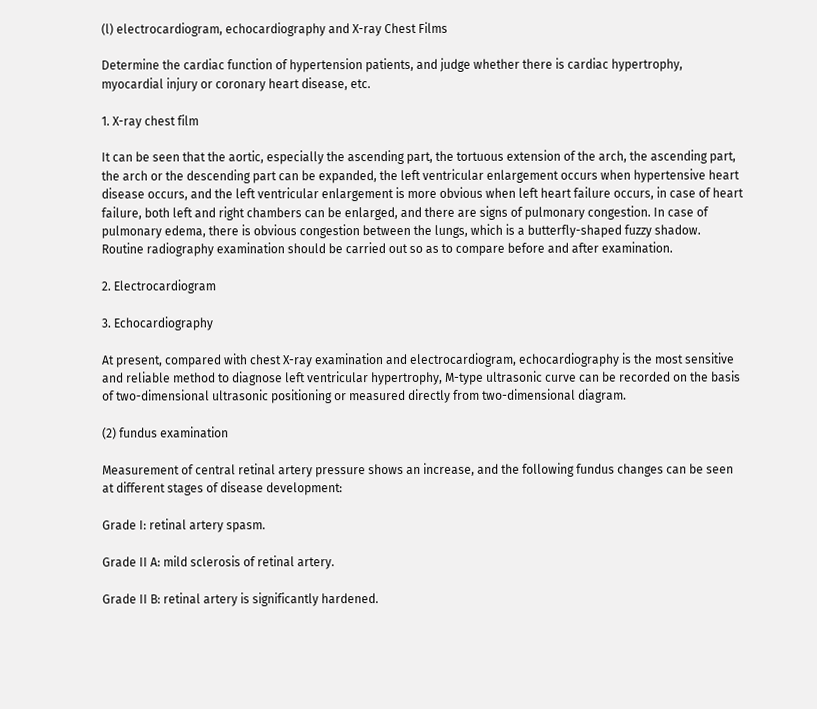(l) electrocardiogram, echocardiography and X-ray Chest Films

Determine the cardiac function of hypertension patients, and judge whether there is cardiac hypertrophy, myocardial injury or coronary heart disease, etc.

1. X-ray chest film

It can be seen that the aortic, especially the ascending part, the tortuous extension of the arch, the ascending part, the arch or the descending part can be expanded, the left ventricular enlargement occurs when hypertensive heart disease occurs, and the left ventricular enlargement is more obvious when left heart failure occurs, in case of heart failure, both left and right chambers can be enlarged, and there are signs of pulmonary congestion. In case of pulmonary edema, there is obvious congestion between the lungs, which is a butterfly-shaped fuzzy shadow. Routine radiography examination should be carried out so as to compare before and after examination.

2. Electrocardiogram

3. Echocardiography

At present, compared with chest X-ray examination and electrocardiogram, echocardiography is the most sensitive and reliable method to diagnose left ventricular hypertrophy, M-type ultrasonic curve can be recorded on the basis of two-dimensional ultrasonic positioning or measured directly from two-dimensional diagram.

(2) fundus examination

Measurement of central retinal artery pressure shows an increase, and the following fundus changes can be seen at different stages of disease development:

Grade I: retinal artery spasm.

Grade II A: mild sclerosis of retinal artery.

Grade II B: retinal artery is significantly hardened.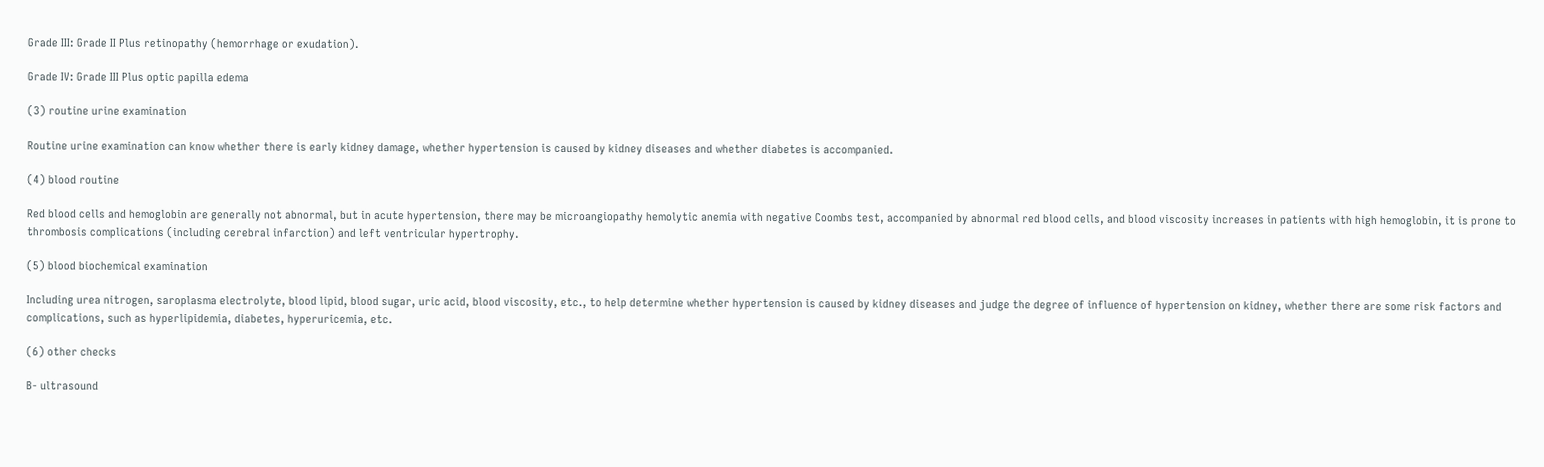Grade III: Grade II Plus retinopathy (hemorrhage or exudation).

Grade IV: Grade III Plus optic papilla edema

(3) routine urine examination

Routine urine examination can know whether there is early kidney damage, whether hypertension is caused by kidney diseases and whether diabetes is accompanied.

(4) blood routine

Red blood cells and hemoglobin are generally not abnormal, but in acute hypertension, there may be microangiopathy hemolytic anemia with negative Coombs test, accompanied by abnormal red blood cells, and blood viscosity increases in patients with high hemoglobin, it is prone to thrombosis complications (including cerebral infarction) and left ventricular hypertrophy.

(5) blood biochemical examination

Including urea nitrogen, saroplasma electrolyte, blood lipid, blood sugar, uric acid, blood viscosity, etc., to help determine whether hypertension is caused by kidney diseases and judge the degree of influence of hypertension on kidney, whether there are some risk factors and complications, such as hyperlipidemia, diabetes, hyperuricemia, etc.

(6) other checks

B- ultrasound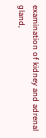examination of kidney and adrenal gland,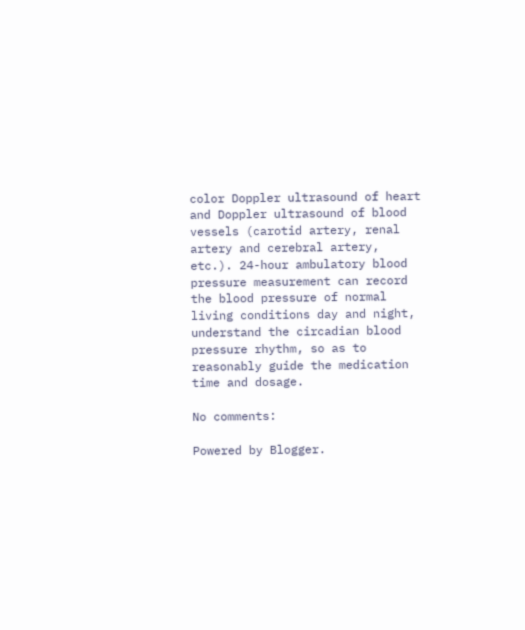color Doppler ultrasound of heart and Doppler ultrasound of blood vessels (carotid artery, renal artery and cerebral artery, etc.). 24-hour ambulatory blood pressure measurement can record the blood pressure of normal living conditions day and night, understand the circadian blood pressure rhythm, so as to reasonably guide the medication time and dosage.

No comments:

Powered by Blogger.